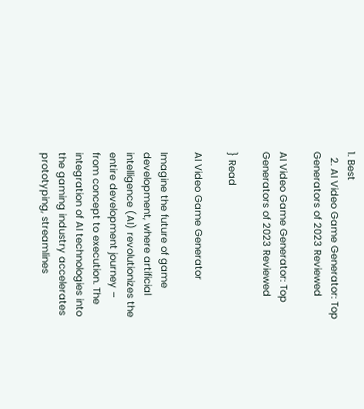1. Best
  2. AI Video Game Generator: Top Generators of 2023 Reviewed

AI Video Game Generator: Top Generators of 2023 Reviewed

} Read

AI Video Game Generator

Imagine the future of game development, where artificial intelligence (AI) revolutionizes the entire development journey – from concept to execution. The integration of AI technologies into the gaming industry accelerates prototyping, streamlines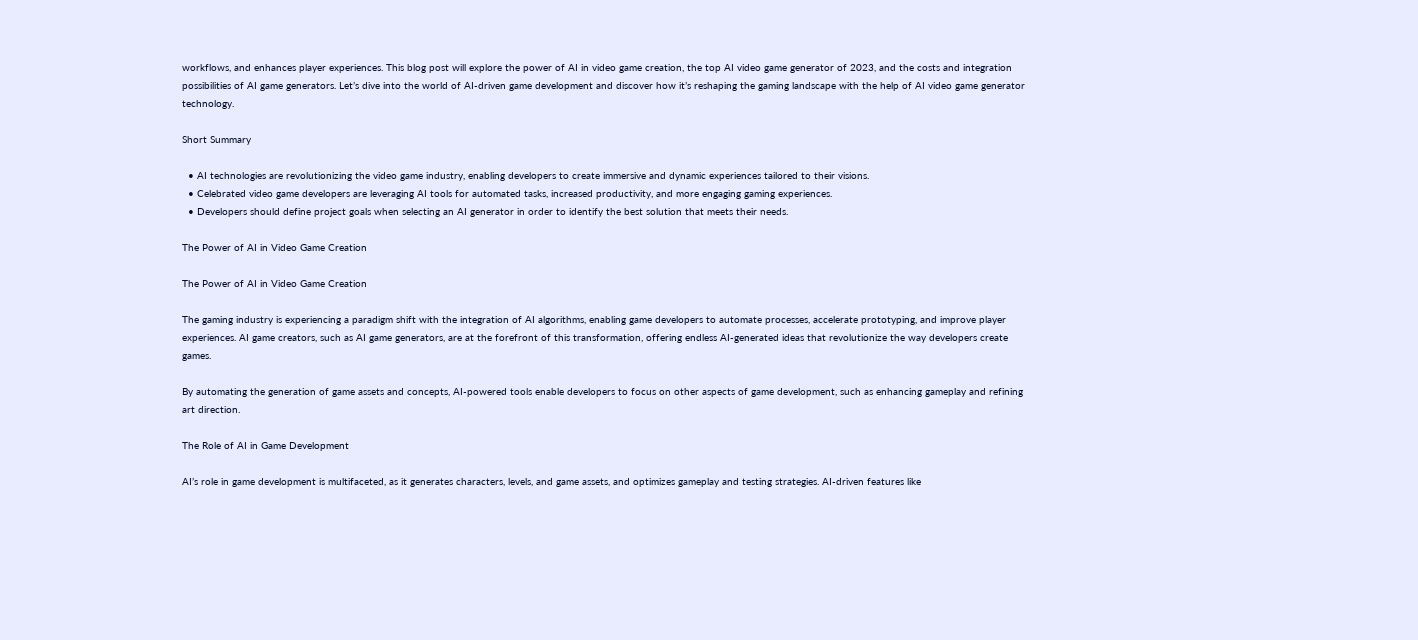workflows, and enhances player experiences. This blog post will explore the power of AI in video game creation, the top AI video game generator of 2023, and the costs and integration possibilities of AI game generators. Let’s dive into the world of AI-driven game development and discover how it’s reshaping the gaming landscape with the help of AI video game generator technology.

Short Summary

  • AI technologies are revolutionizing the video game industry, enabling developers to create immersive and dynamic experiences tailored to their visions.
  • Celebrated video game developers are leveraging AI tools for automated tasks, increased productivity, and more engaging gaming experiences.
  • Developers should define project goals when selecting an AI generator in order to identify the best solution that meets their needs.

The Power of AI in Video Game Creation

The Power of AI in Video Game Creation

The gaming industry is experiencing a paradigm shift with the integration of AI algorithms, enabling game developers to automate processes, accelerate prototyping, and improve player experiences. AI game creators, such as AI game generators, are at the forefront of this transformation, offering endless AI-generated ideas that revolutionize the way developers create games.

By automating the generation of game assets and concepts, AI-powered tools enable developers to focus on other aspects of game development, such as enhancing gameplay and refining art direction.

The Role of AI in Game Development

AI’s role in game development is multifaceted, as it generates characters, levels, and game assets, and optimizes gameplay and testing strategies. AI-driven features like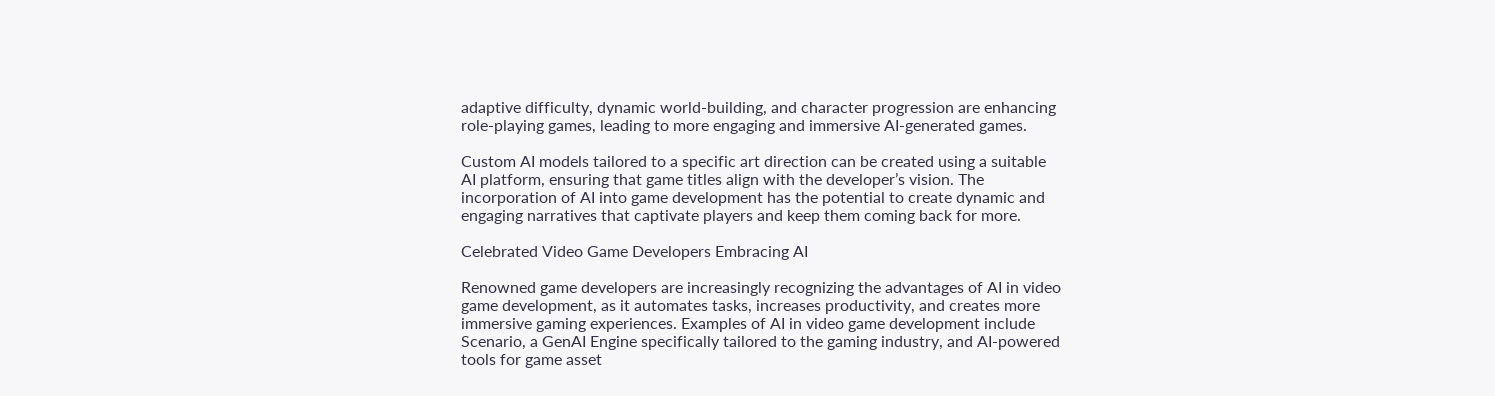adaptive difficulty, dynamic world-building, and character progression are enhancing role-playing games, leading to more engaging and immersive AI-generated games.

Custom AI models tailored to a specific art direction can be created using a suitable AI platform, ensuring that game titles align with the developer’s vision. The incorporation of AI into game development has the potential to create dynamic and engaging narratives that captivate players and keep them coming back for more.

Celebrated Video Game Developers Embracing AI

Renowned game developers are increasingly recognizing the advantages of AI in video game development, as it automates tasks, increases productivity, and creates more immersive gaming experiences. Examples of AI in video game development include Scenario, a GenAI Engine specifically tailored to the gaming industry, and AI-powered tools for game asset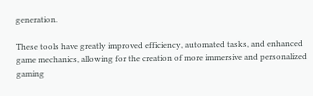generation.

These tools have greatly improved efficiency, automated tasks, and enhanced game mechanics, allowing for the creation of more immersive and personalized gaming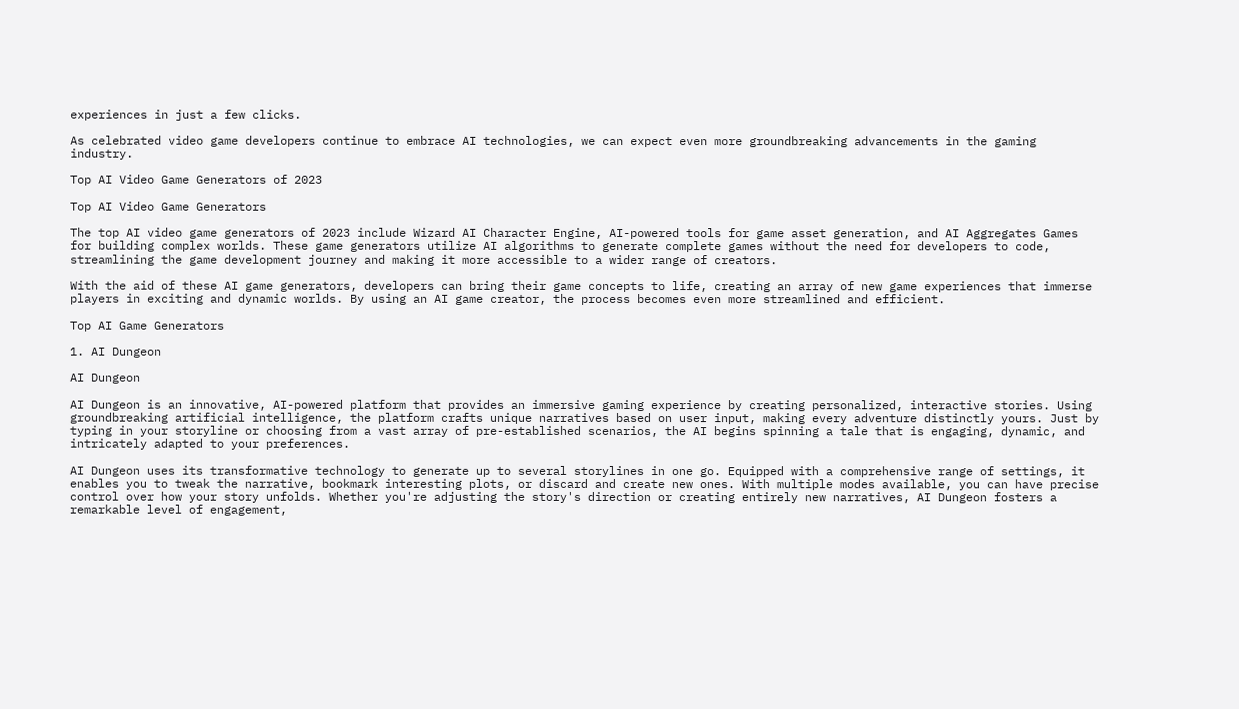experiences in just a few clicks.

As celebrated video game developers continue to embrace AI technologies, we can expect even more groundbreaking advancements in the gaming industry.

Top AI Video Game Generators of 2023

Top AI Video Game Generators

The top AI video game generators of 2023 include Wizard AI Character Engine, AI-powered tools for game asset generation, and AI Aggregates Games for building complex worlds. These game generators utilize AI algorithms to generate complete games without the need for developers to code, streamlining the game development journey and making it more accessible to a wider range of creators.

With the aid of these AI game generators, developers can bring their game concepts to life, creating an array of new game experiences that immerse players in exciting and dynamic worlds. By using an AI game creator, the process becomes even more streamlined and efficient.

Top AI Game Generators

1. AI Dungeon

AI Dungeon

AI Dungeon is an innovative, AI-powered platform that provides an immersive gaming experience by creating personalized, interactive stories. Using groundbreaking artificial intelligence, the platform crafts unique narratives based on user input, making every adventure distinctly yours. Just by typing in your storyline or choosing from a vast array of pre-established scenarios, the AI begins spinning a tale that is engaging, dynamic, and intricately adapted to your preferences.

AI Dungeon uses its transformative technology to generate up to several storylines in one go. Equipped with a comprehensive range of settings, it enables you to tweak the narrative, bookmark interesting plots, or discard and create new ones. With multiple modes available, you can have precise control over how your story unfolds. Whether you're adjusting the story's direction or creating entirely new narratives, AI Dungeon fosters a remarkable level of engagement,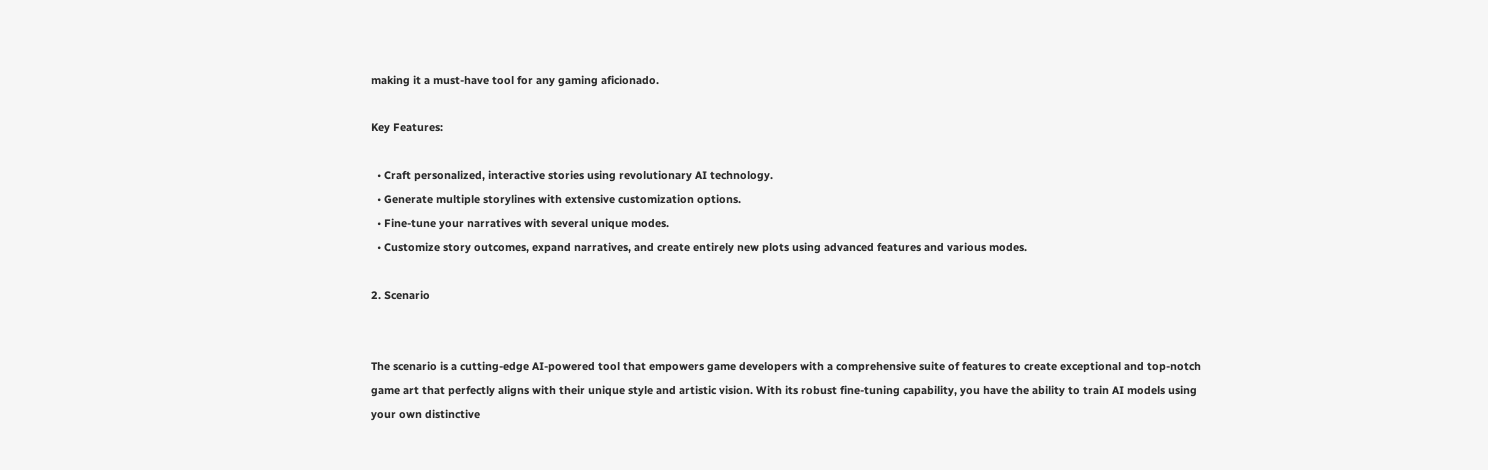making it a must-have tool for any gaming aficionado.

Key Features:

  • Craft personalized, interactive stories using revolutionary AI technology.
  • Generate multiple storylines with extensive customization options.
  • Fine-tune your narratives with several unique modes.
  • Customize story outcomes, expand narratives, and create entirely new plots using advanced features and various modes.

2. Scenario


The scenario is a cutting-edge AI-powered tool that empowers game developers with a comprehensive suite of features to create exceptional and top-notch game art that perfectly aligns with their unique style and artistic vision. With its robust fine-tuning capability, you have the ability to train AI models using your own distinctive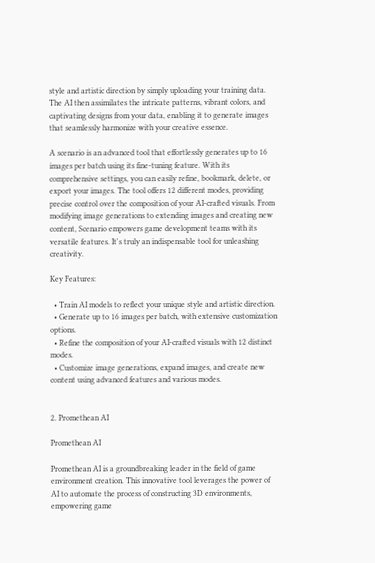style and artistic direction by simply uploading your training data. The AI then assimilates the intricate patterns, vibrant colors, and captivating designs from your data, enabling it to generate images that seamlessly harmonize with your creative essence.

A scenario is an advanced tool that effortlessly generates up to 16 images per batch using its fine-tuning feature. With its comprehensive settings, you can easily refine, bookmark, delete, or export your images. The tool offers 12 different modes, providing precise control over the composition of your AI-crafted visuals. From modifying image generations to extending images and creating new content, Scenario empowers game development teams with its versatile features. It's truly an indispensable tool for unleashing creativity.

Key Features:

  • Train AI models to reflect your unique style and artistic direction.
  • Generate up to 16 images per batch, with extensive customization options.
  • Refine the composition of your AI-crafted visuals with 12 distinct modes.
  • Customize image generations, expand images, and create new content using advanced features and various modes.


2. Promethean AI

Promethean AI

Promethean AI is a groundbreaking leader in the field of game environment creation. This innovative tool leverages the power of AI to automate the process of constructing 3D environments, empowering game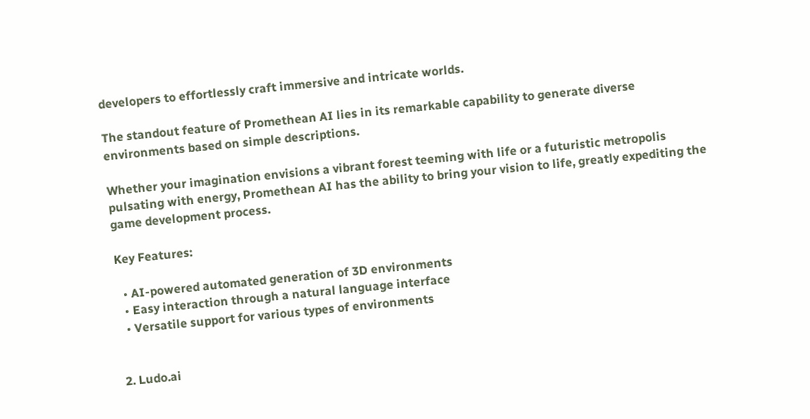developers to effortlessly craft immersive and intricate worlds.

The standout feature of Promethean AI lies in its remarkable capability to generate diverse environments based on simple descriptions.

Whether your imagination envisions a vibrant forest teeming with life or a futuristic metropolis pulsating with energy, Promethean AI has the ability to bring your vision to life, greatly expediting the game development process.

Key Features:

  • AI-powered automated generation of 3D environments
  • Easy interaction through a natural language interface
  • Versatile support for various types of environments


2. Ludo.ai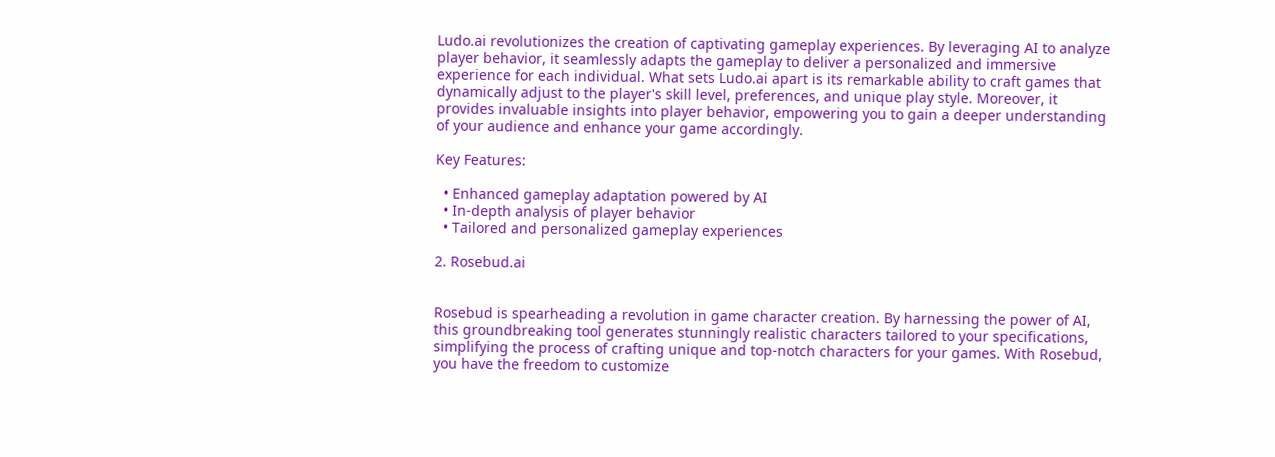Ludo.ai revolutionizes the creation of captivating gameplay experiences. By leveraging AI to analyze player behavior, it seamlessly adapts the gameplay to deliver a personalized and immersive experience for each individual. What sets Ludo.ai apart is its remarkable ability to craft games that dynamically adjust to the player's skill level, preferences, and unique play style. Moreover, it provides invaluable insights into player behavior, empowering you to gain a deeper understanding of your audience and enhance your game accordingly.

Key Features:

  • Enhanced gameplay adaptation powered by AI
  • In-depth analysis of player behavior
  • Tailored and personalized gameplay experiences

2. Rosebud.ai


Rosebud is spearheading a revolution in game character creation. By harnessing the power of AI, this groundbreaking tool generates stunningly realistic characters tailored to your specifications, simplifying the process of crafting unique and top-notch characters for your games. With Rosebud, you have the freedom to customize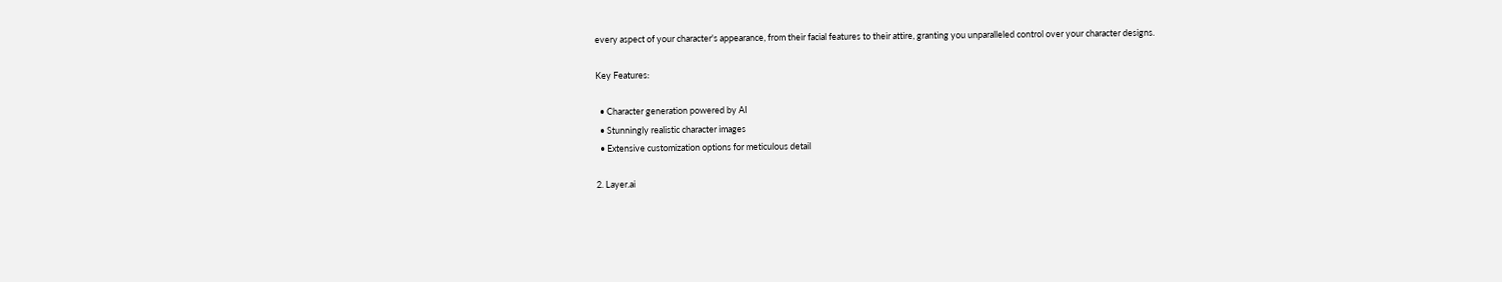every aspect of your character's appearance, from their facial features to their attire, granting you unparalleled control over your character designs.

Key Features:

  • Character generation powered by AI
  • Stunningly realistic character images
  • Extensive customization options for meticulous detail

2. Layer.ai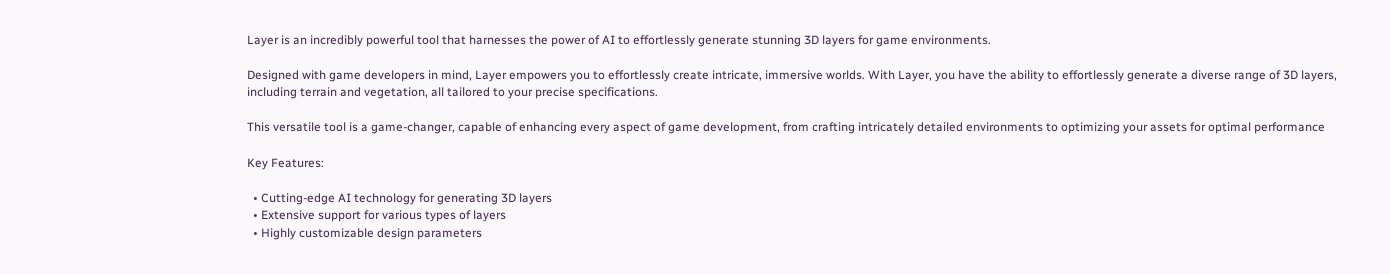Layer is an incredibly powerful tool that harnesses the power of AI to effortlessly generate stunning 3D layers for game environments.

Designed with game developers in mind, Layer empowers you to effortlessly create intricate, immersive worlds. With Layer, you have the ability to effortlessly generate a diverse range of 3D layers, including terrain and vegetation, all tailored to your precise specifications.

This versatile tool is a game-changer, capable of enhancing every aspect of game development, from crafting intricately detailed environments to optimizing your assets for optimal performance

Key Features:

  • Cutting-edge AI technology for generating 3D layers
  • Extensive support for various types of layers
  • Highly customizable design parameters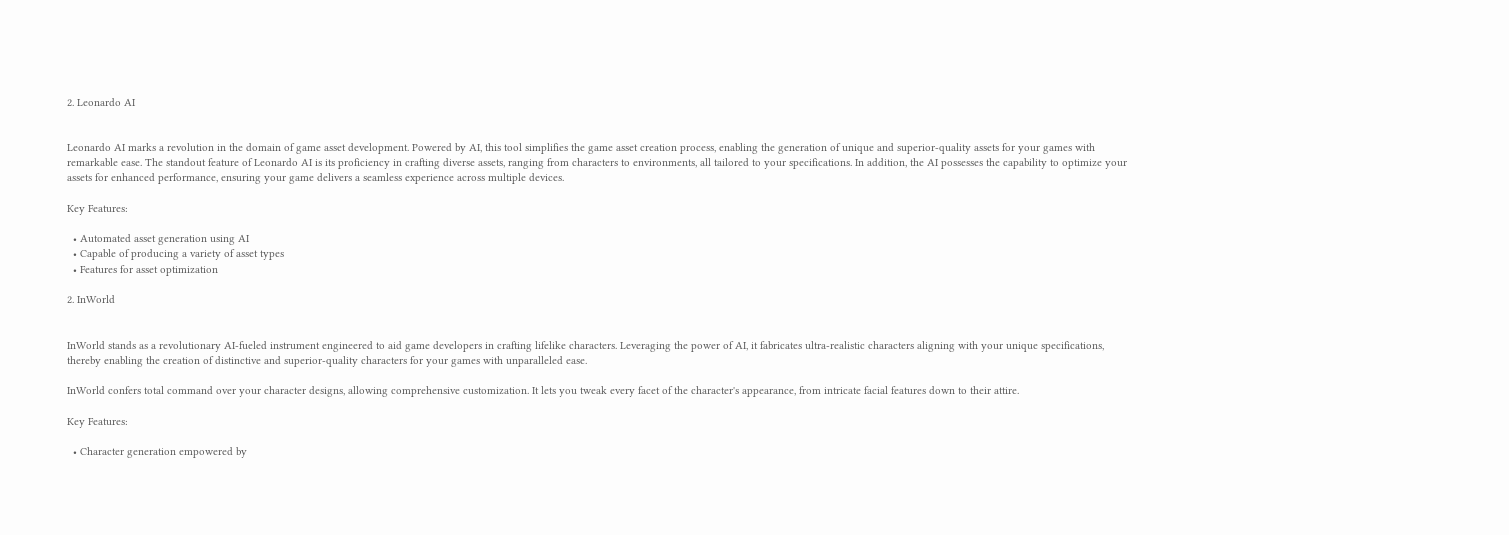2. Leonardo AI


Leonardo AI marks a revolution in the domain of game asset development. Powered by AI, this tool simplifies the game asset creation process, enabling the generation of unique and superior-quality assets for your games with remarkable ease. The standout feature of Leonardo AI is its proficiency in crafting diverse assets, ranging from characters to environments, all tailored to your specifications. In addition, the AI possesses the capability to optimize your assets for enhanced performance, ensuring your game delivers a seamless experience across multiple devices.

Key Features:

  • Automated asset generation using AI
  • Capable of producing a variety of asset types
  • Features for asset optimization

2. InWorld


InWorld stands as a revolutionary AI-fueled instrument engineered to aid game developers in crafting lifelike characters. Leveraging the power of AI, it fabricates ultra-realistic characters aligning with your unique specifications, thereby enabling the creation of distinctive and superior-quality characters for your games with unparalleled ease.

InWorld confers total command over your character designs, allowing comprehensive customization. It lets you tweak every facet of the character's appearance, from intricate facial features down to their attire.

Key Features:

  • Character generation empowered by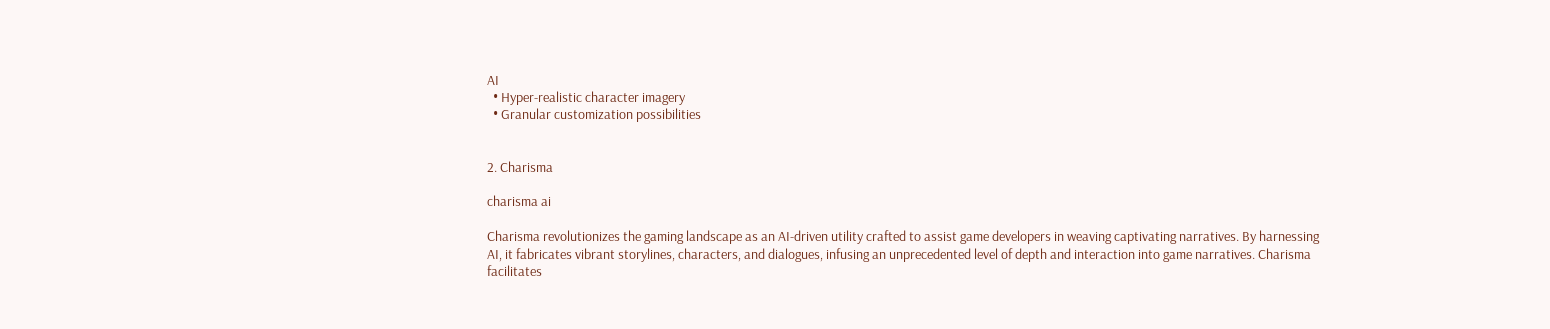AI
  • Hyper-realistic character imagery
  • Granular customization possibilities


2. Charisma

charisma ai

Charisma revolutionizes the gaming landscape as an AI-driven utility crafted to assist game developers in weaving captivating narratives. By harnessing AI, it fabricates vibrant storylines, characters, and dialogues, infusing an unprecedented level of depth and interaction into game narratives. Charisma facilitates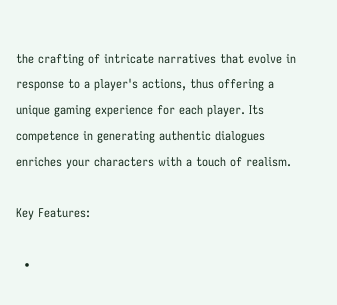the crafting of intricate narratives that evolve in response to a player's actions, thus offering a unique gaming experience for each player. Its competence in generating authentic dialogues enriches your characters with a touch of realism.

Key Features:

  •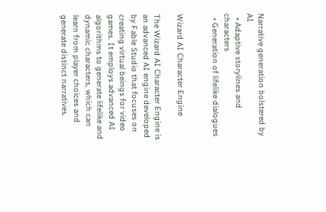Narrative generation bolstered by AI
  • Adaptive storylines and characters
  • Generation of lifelike dialogues


Wizard AI Character Engine

The Wizard AI Character Engine is an advanced AI engine developed by Fable Studio that focuses on creating virtual beings for video games. It employs advanced AI algorithms to generate lifelike and dynamic characters, which can learn from player choices and generate distinct narratives.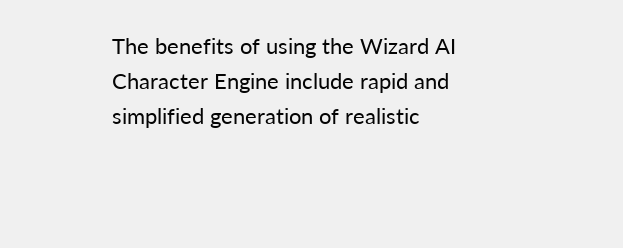The benefits of using the Wizard AI Character Engine include rapid and simplified generation of realistic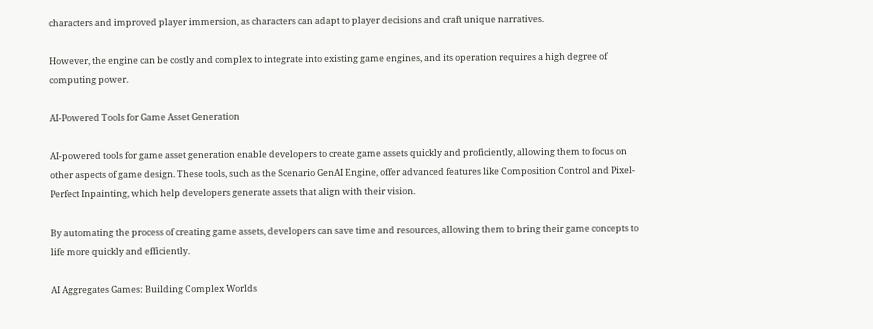characters and improved player immersion, as characters can adapt to player decisions and craft unique narratives.

However, the engine can be costly and complex to integrate into existing game engines, and its operation requires a high degree of computing power.

AI-Powered Tools for Game Asset Generation

AI-powered tools for game asset generation enable developers to create game assets quickly and proficiently, allowing them to focus on other aspects of game design. These tools, such as the Scenario GenAI Engine, offer advanced features like Composition Control and Pixel-Perfect Inpainting, which help developers generate assets that align with their vision.

By automating the process of creating game assets, developers can save time and resources, allowing them to bring their game concepts to life more quickly and efficiently.

AI Aggregates Games: Building Complex Worlds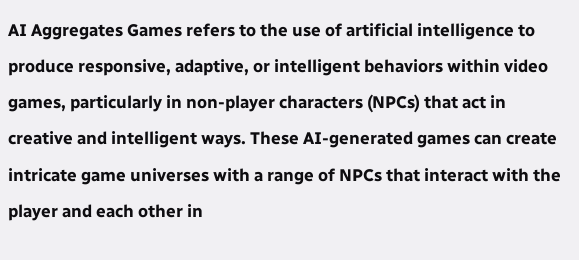AI Aggregates Games refers to the use of artificial intelligence to produce responsive, adaptive, or intelligent behaviors within video games, particularly in non-player characters (NPCs) that act in creative and intelligent ways. These AI-generated games can create intricate game universes with a range of NPCs that interact with the player and each other in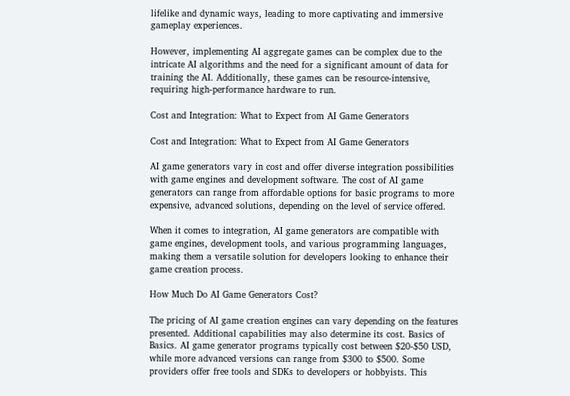lifelike and dynamic ways, leading to more captivating and immersive gameplay experiences.

However, implementing AI aggregate games can be complex due to the intricate AI algorithms and the need for a significant amount of data for training the AI. Additionally, these games can be resource-intensive, requiring high-performance hardware to run.

Cost and Integration: What to Expect from AI Game Generators

Cost and Integration: What to Expect from AI Game Generators

AI game generators vary in cost and offer diverse integration possibilities with game engines and development software. The cost of AI game generators can range from affordable options for basic programs to more expensive, advanced solutions, depending on the level of service offered.

When it comes to integration, AI game generators are compatible with game engines, development tools, and various programming languages, making them a versatile solution for developers looking to enhance their game creation process.

How Much Do AI Game Generators Cost?

The pricing of AI game creation engines can vary depending on the features presented. Additional capabilities may also determine its cost. Basics of Basics. AI game generator programs typically cost between $20-$50 USD, while more advanced versions can range from $300 to $500. Some providers offer free tools and SDKs to developers or hobbyists. This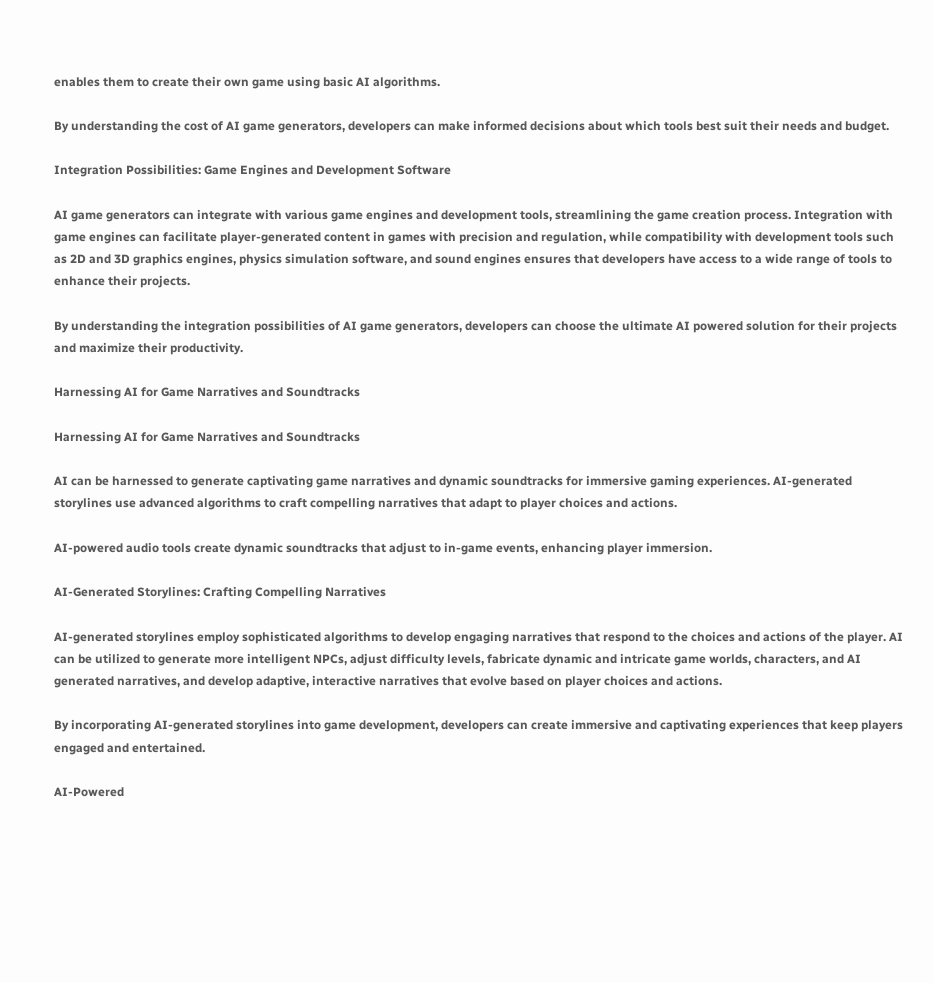enables them to create their own game using basic AI algorithms.

By understanding the cost of AI game generators, developers can make informed decisions about which tools best suit their needs and budget.

Integration Possibilities: Game Engines and Development Software

AI game generators can integrate with various game engines and development tools, streamlining the game creation process. Integration with game engines can facilitate player-generated content in games with precision and regulation, while compatibility with development tools such as 2D and 3D graphics engines, physics simulation software, and sound engines ensures that developers have access to a wide range of tools to enhance their projects.

By understanding the integration possibilities of AI game generators, developers can choose the ultimate AI powered solution for their projects and maximize their productivity.

Harnessing AI for Game Narratives and Soundtracks

Harnessing AI for Game Narratives and Soundtracks

AI can be harnessed to generate captivating game narratives and dynamic soundtracks for immersive gaming experiences. AI-generated storylines use advanced algorithms to craft compelling narratives that adapt to player choices and actions.

AI-powered audio tools create dynamic soundtracks that adjust to in-game events, enhancing player immersion.

AI-Generated Storylines: Crafting Compelling Narratives

AI-generated storylines employ sophisticated algorithms to develop engaging narratives that respond to the choices and actions of the player. AI can be utilized to generate more intelligent NPCs, adjust difficulty levels, fabricate dynamic and intricate game worlds, characters, and AI generated narratives, and develop adaptive, interactive narratives that evolve based on player choices and actions.

By incorporating AI-generated storylines into game development, developers can create immersive and captivating experiences that keep players engaged and entertained.

AI-Powered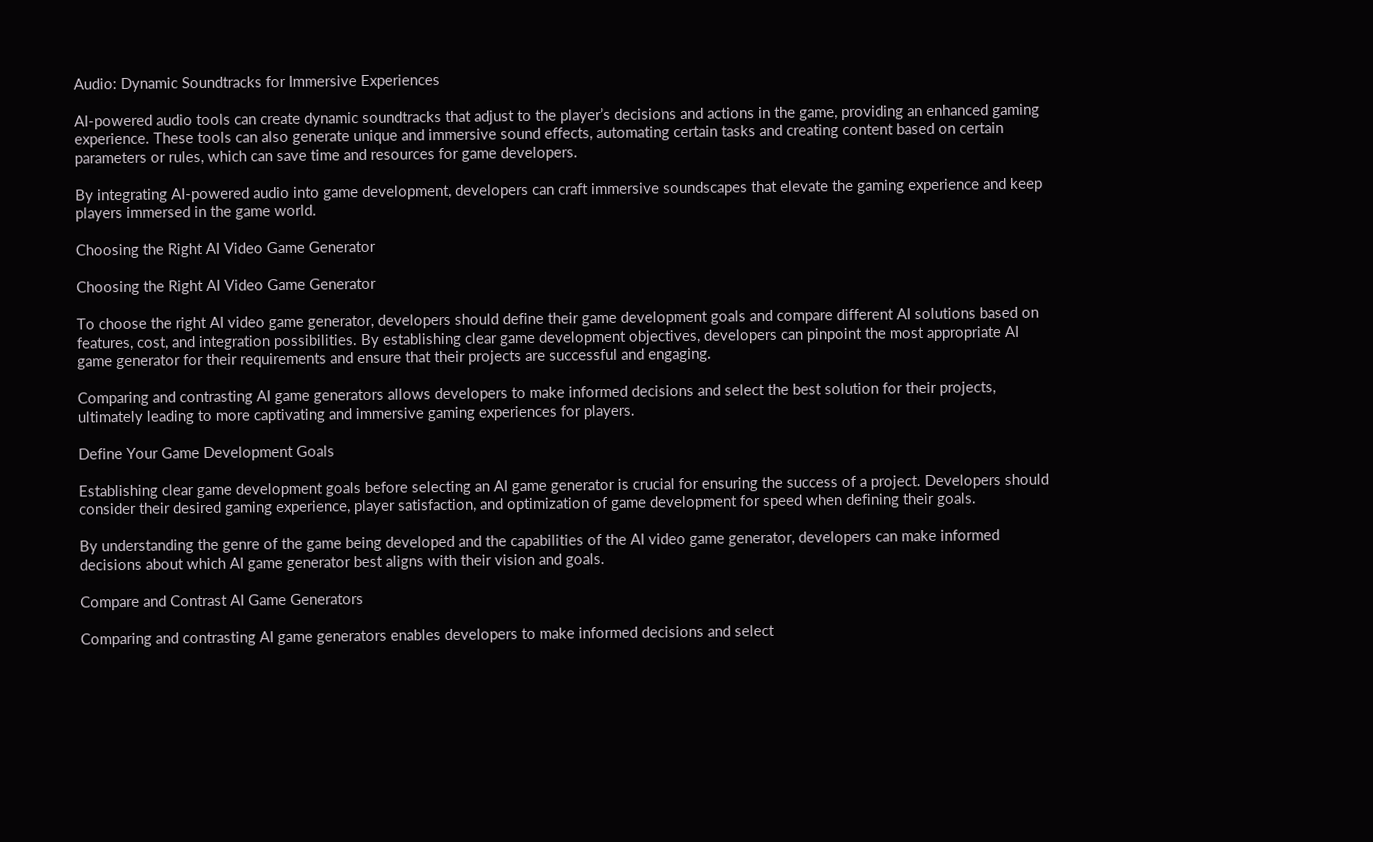Audio: Dynamic Soundtracks for Immersive Experiences

AI-powered audio tools can create dynamic soundtracks that adjust to the player’s decisions and actions in the game, providing an enhanced gaming experience. These tools can also generate unique and immersive sound effects, automating certain tasks and creating content based on certain parameters or rules, which can save time and resources for game developers.

By integrating AI-powered audio into game development, developers can craft immersive soundscapes that elevate the gaming experience and keep players immersed in the game world.

Choosing the Right AI Video Game Generator

Choosing the Right AI Video Game Generator

To choose the right AI video game generator, developers should define their game development goals and compare different AI solutions based on features, cost, and integration possibilities. By establishing clear game development objectives, developers can pinpoint the most appropriate AI game generator for their requirements and ensure that their projects are successful and engaging.

Comparing and contrasting AI game generators allows developers to make informed decisions and select the best solution for their projects, ultimately leading to more captivating and immersive gaming experiences for players.

Define Your Game Development Goals

Establishing clear game development goals before selecting an AI game generator is crucial for ensuring the success of a project. Developers should consider their desired gaming experience, player satisfaction, and optimization of game development for speed when defining their goals.

By understanding the genre of the game being developed and the capabilities of the AI video game generator, developers can make informed decisions about which AI game generator best aligns with their vision and goals.

Compare and Contrast AI Game Generators

Comparing and contrasting AI game generators enables developers to make informed decisions and select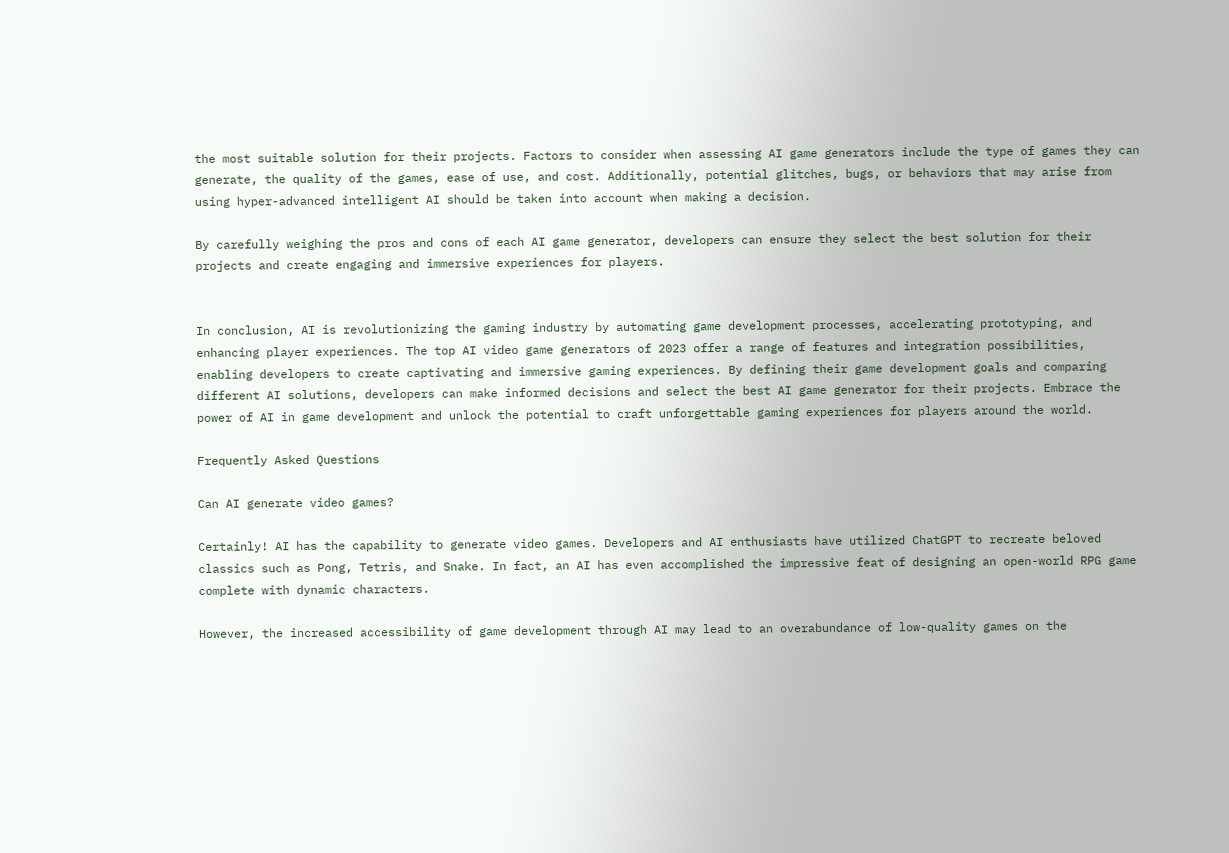the most suitable solution for their projects. Factors to consider when assessing AI game generators include the type of games they can generate, the quality of the games, ease of use, and cost. Additionally, potential glitches, bugs, or behaviors that may arise from using hyper-advanced intelligent AI should be taken into account when making a decision.

By carefully weighing the pros and cons of each AI game generator, developers can ensure they select the best solution for their projects and create engaging and immersive experiences for players.


In conclusion, AI is revolutionizing the gaming industry by automating game development processes, accelerating prototyping, and enhancing player experiences. The top AI video game generators of 2023 offer a range of features and integration possibilities, enabling developers to create captivating and immersive gaming experiences. By defining their game development goals and comparing different AI solutions, developers can make informed decisions and select the best AI game generator for their projects. Embrace the power of AI in game development and unlock the potential to craft unforgettable gaming experiences for players around the world.

Frequently Asked Questions

Can AI generate video games?

Certainly! AI has the capability to generate video games. Developers and AI enthusiasts have utilized ChatGPT to recreate beloved classics such as Pong, Tetris, and Snake. In fact, an AI has even accomplished the impressive feat of designing an open-world RPG game complete with dynamic characters.

However, the increased accessibility of game development through AI may lead to an overabundance of low-quality games on the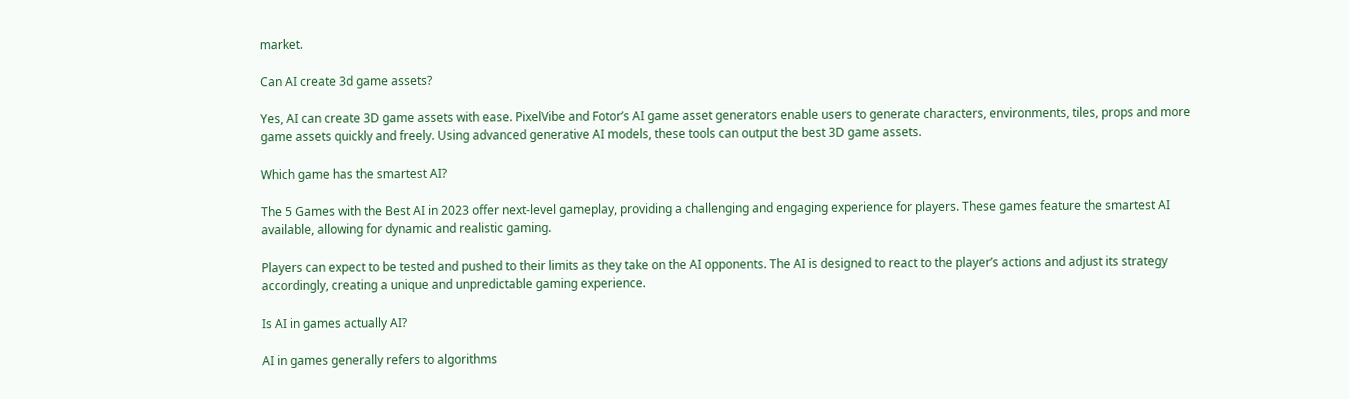market.

Can AI create 3d game assets?

Yes, AI can create 3D game assets with ease. PixelVibe and Fotor’s AI game asset generators enable users to generate characters, environments, tiles, props and more game assets quickly and freely. Using advanced generative AI models, these tools can output the best 3D game assets.

Which game has the smartest AI?

The 5 Games with the Best AI in 2023 offer next-level gameplay, providing a challenging and engaging experience for players. These games feature the smartest AI available, allowing for dynamic and realistic gaming.

Players can expect to be tested and pushed to their limits as they take on the AI opponents. The AI is designed to react to the player’s actions and adjust its strategy accordingly, creating a unique and unpredictable gaming experience.

Is AI in games actually AI?

AI in games generally refers to algorithms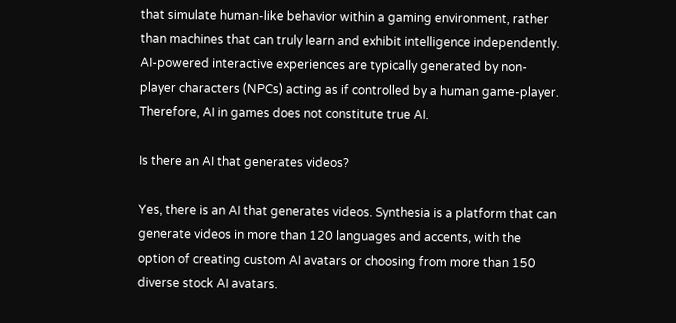that simulate human-like behavior within a gaming environment, rather than machines that can truly learn and exhibit intelligence independently. AI-powered interactive experiences are typically generated by non-player characters (NPCs) acting as if controlled by a human game-player. Therefore, AI in games does not constitute true AI.

Is there an AI that generates videos?

Yes, there is an AI that generates videos. Synthesia is a platform that can generate videos in more than 120 languages and accents, with the option of creating custom AI avatars or choosing from more than 150 diverse stock AI avatars.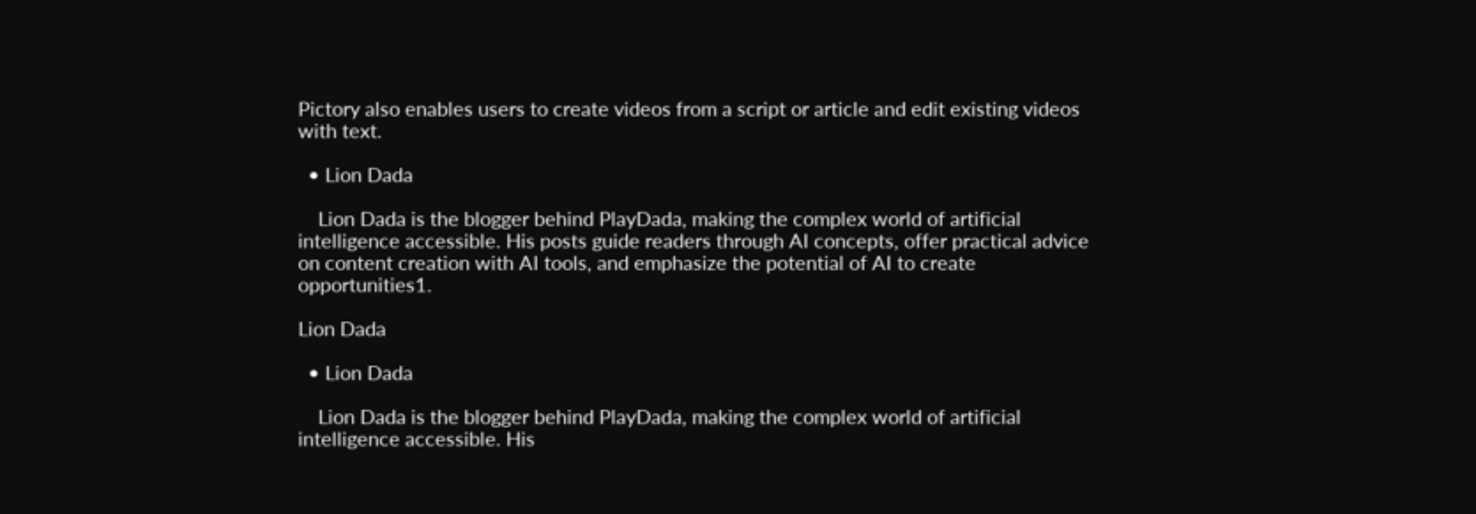Pictory also enables users to create videos from a script or article and edit existing videos with text.

  • Lion Dada

    Lion Dada is the blogger behind PlayDada, making the complex world of artificial intelligence accessible. His posts guide readers through AI concepts, offer practical advice on content creation with AI tools, and emphasize the potential of AI to create opportunities1.

Lion Dada

  • Lion Dada

    Lion Dada is the blogger behind PlayDada, making the complex world of artificial intelligence accessible. His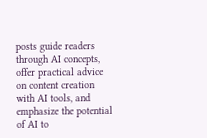posts guide readers through AI concepts, offer practical advice on content creation with AI tools, and emphasize the potential of AI to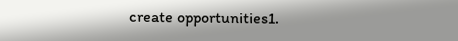create opportunities1.